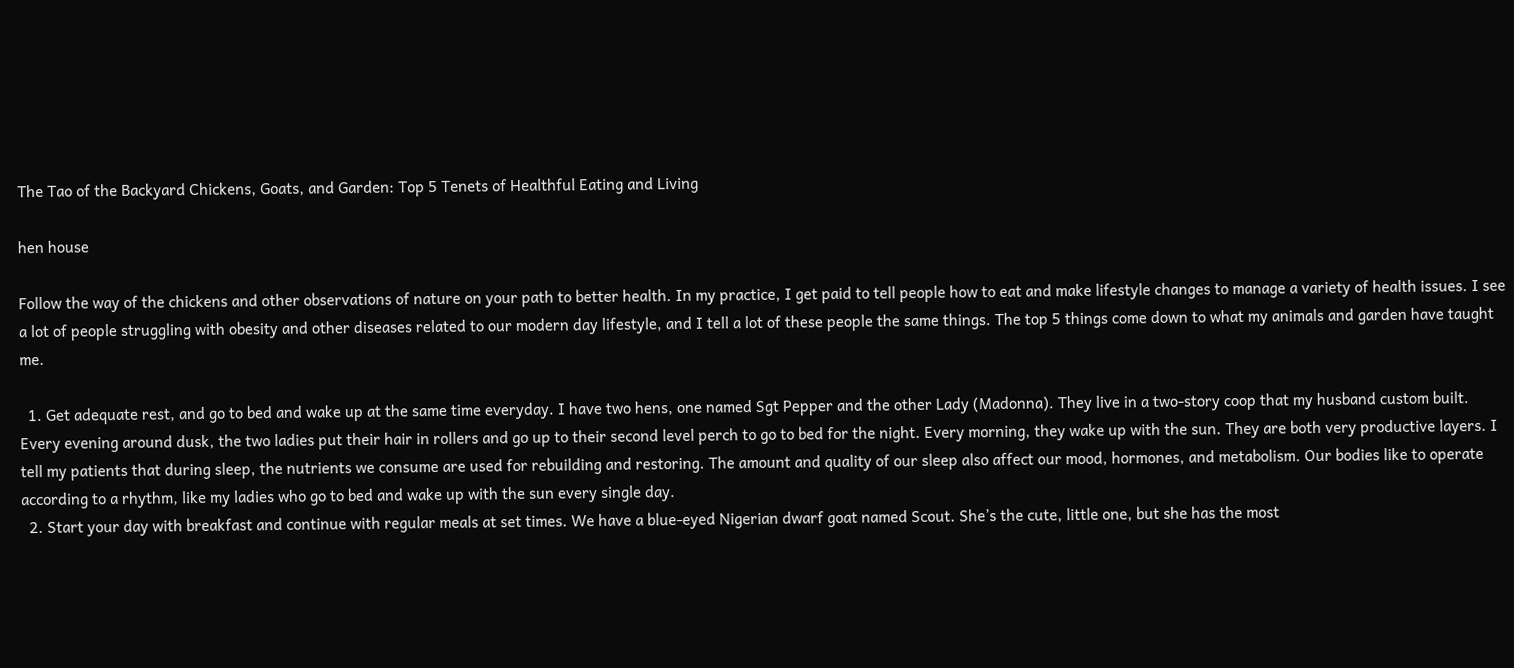The Tao of the Backyard Chickens, Goats, and Garden: Top 5 Tenets of Healthful Eating and Living

hen house

Follow the way of the chickens and other observations of nature on your path to better health. In my practice, I get paid to tell people how to eat and make lifestyle changes to manage a variety of health issues. I see a lot of people struggling with obesity and other diseases related to our modern day lifestyle, and I tell a lot of these people the same things. The top 5 things come down to what my animals and garden have taught me.

  1. Get adequate rest, and go to bed and wake up at the same time everyday. I have two hens, one named Sgt Pepper and the other Lady (Madonna). They live in a two-story coop that my husband custom built. Every evening around dusk, the two ladies put their hair in rollers and go up to their second level perch to go to bed for the night. Every morning, they wake up with the sun. They are both very productive layers. I tell my patients that during sleep, the nutrients we consume are used for rebuilding and restoring. The amount and quality of our sleep also affect our mood, hormones, and metabolism. Our bodies like to operate according to a rhythm, like my ladies who go to bed and wake up with the sun every single day.
  2. Start your day with breakfast and continue with regular meals at set times. We have a blue-eyed Nigerian dwarf goat named Scout. She’s the cute, little one, but she has the most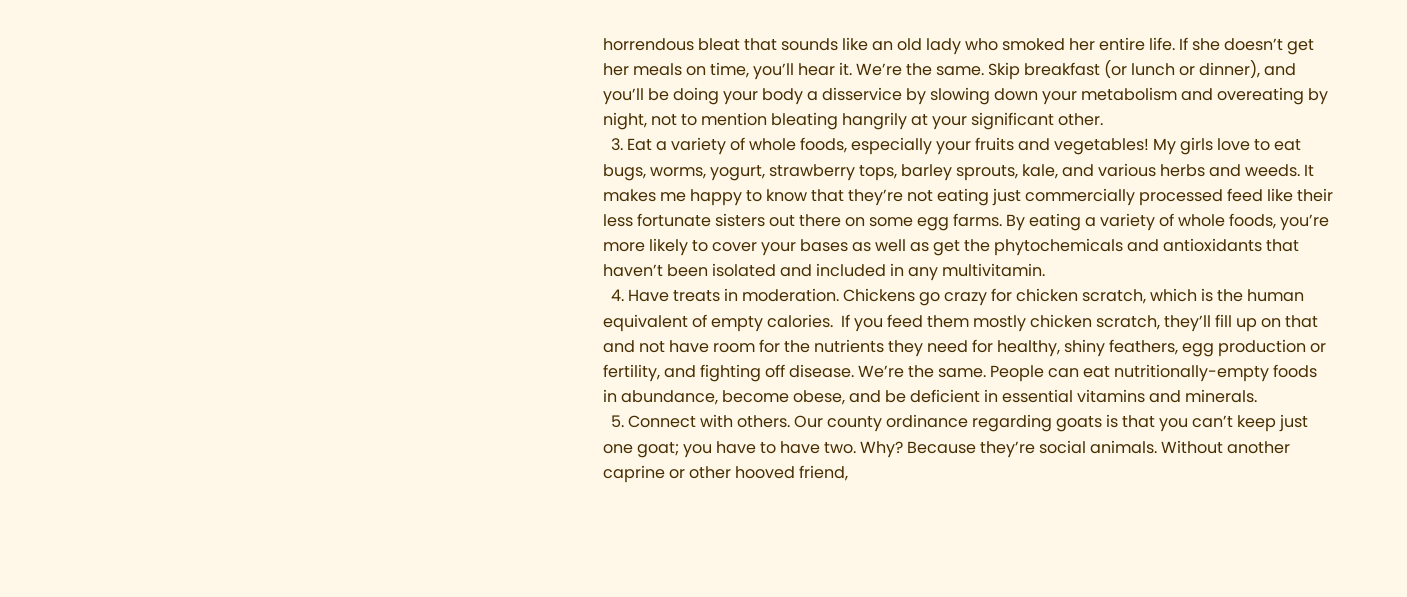horrendous bleat that sounds like an old lady who smoked her entire life. If she doesn’t get her meals on time, you’ll hear it. We’re the same. Skip breakfast (or lunch or dinner), and you’ll be doing your body a disservice by slowing down your metabolism and overeating by night, not to mention bleating hangrily at your significant other.
  3. Eat a variety of whole foods, especially your fruits and vegetables! My girls love to eat bugs, worms, yogurt, strawberry tops, barley sprouts, kale, and various herbs and weeds. It makes me happy to know that they’re not eating just commercially processed feed like their less fortunate sisters out there on some egg farms. By eating a variety of whole foods, you’re more likely to cover your bases as well as get the phytochemicals and antioxidants that haven’t been isolated and included in any multivitamin.
  4. Have treats in moderation. Chickens go crazy for chicken scratch, which is the human equivalent of empty calories.  If you feed them mostly chicken scratch, they’ll fill up on that and not have room for the nutrients they need for healthy, shiny feathers, egg production or fertility, and fighting off disease. We’re the same. People can eat nutritionally-empty foods in abundance, become obese, and be deficient in essential vitamins and minerals.
  5. Connect with others. Our county ordinance regarding goats is that you can’t keep just one goat; you have to have two. Why? Because they’re social animals. Without another caprine or other hooved friend,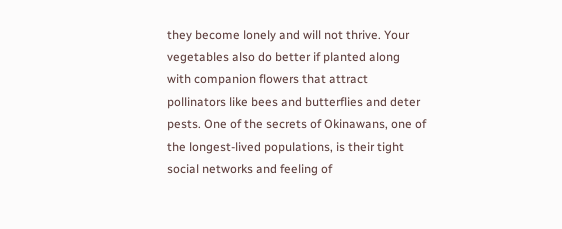they become lonely and will not thrive. Your vegetables also do better if planted along with companion flowers that attract pollinators like bees and butterflies and deter pests. One of the secrets of Okinawans, one of the longest-lived populations, is their tight social networks and feeling of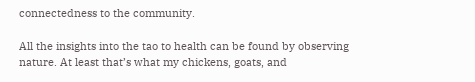connectedness to the community.

All the insights into the tao to health can be found by observing nature. At least that’s what my chickens, goats, and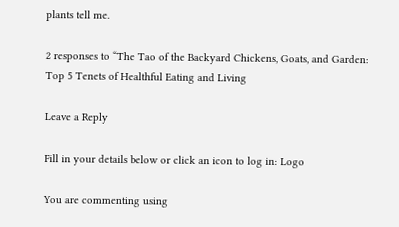plants tell me.

2 responses to “The Tao of the Backyard Chickens, Goats, and Garden: Top 5 Tenets of Healthful Eating and Living

Leave a Reply

Fill in your details below or click an icon to log in: Logo

You are commenting using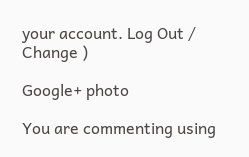your account. Log Out /  Change )

Google+ photo

You are commenting using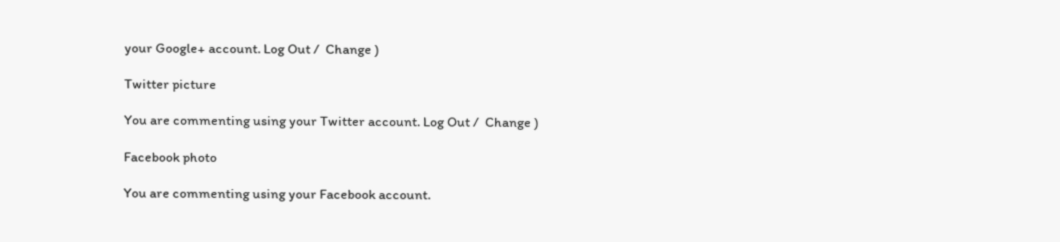your Google+ account. Log Out /  Change )

Twitter picture

You are commenting using your Twitter account. Log Out /  Change )

Facebook photo

You are commenting using your Facebook account.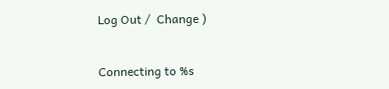Log Out /  Change )


Connecting to %s